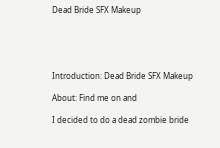Dead Bride SFX Makeup





Introduction: Dead Bride SFX Makeup

About: Find me on and

I decided to do a dead zombie bride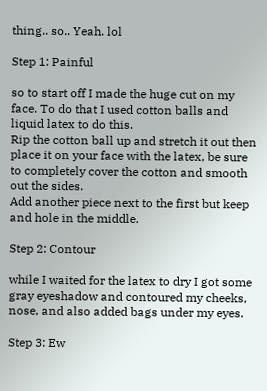thing.. so.. Yeah. lol

Step 1: Painful

so to start off I made the huge cut on my face. To do that I used cotton balls and liquid latex to do this.
Rip the cotton ball up and stretch it out then place it on your face with the latex, be sure to completely cover the cotton and smooth out the sides.
Add another piece next to the first but keep and hole in the middle.

Step 2: Contour

while I waited for the latex to dry I got some gray eyeshadow and contoured my cheeks, nose, and also added bags under my eyes.

Step 3: Ew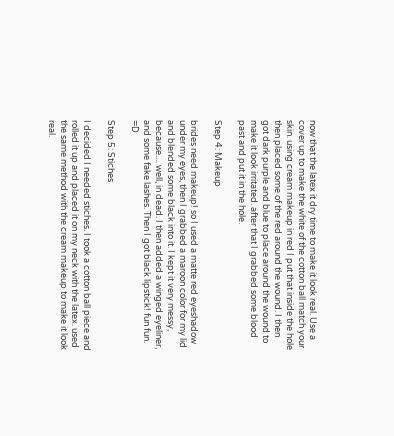now that the latex it dry time to make it look real. Use a cover up to make the white of the cotton ball match your skin. using cream makeup in red I put that inside the hole then placed some of the red around the wound. I then got dark purple and blue to place around the wound to make it look irritated. after that I grabbed some blood past and put it in the hole.

Step 4: Makeup

brides need makeup! so I used a matte red eyeshadow under my eyes, then I grabbed a maroon color for my lid and blended some black into it. I kept it very messy, because.... well, in dead. I then added a winged eyeliner, and some fake lashes. Then I got black lipstick! fun fun. =D

Step 5: Stiches

I decided I needed stiches. I took a cotton ball piece and rolled it up and placed it on my neck with the latex. used the same method with the cream makeup to make it look real.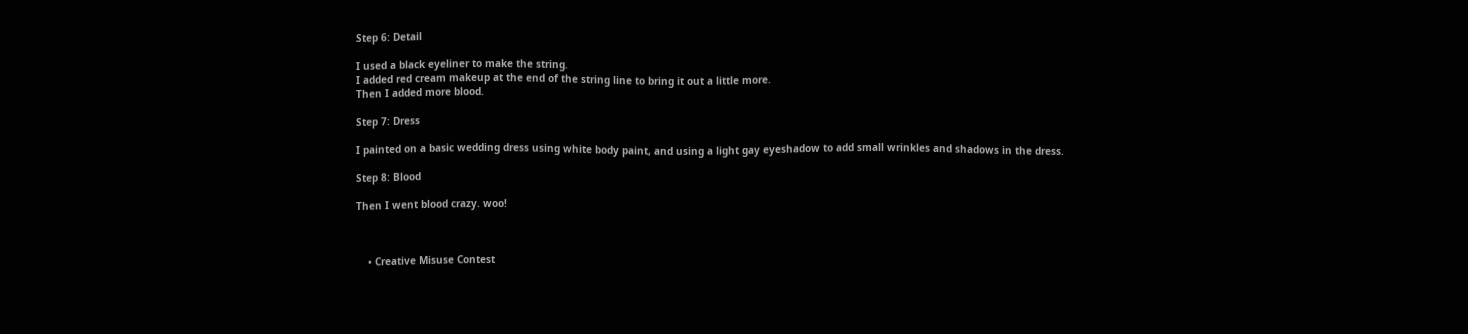Step 6: Detail

I used a black eyeliner to make the string.
I added red cream makeup at the end of the string line to bring it out a little more.
Then I added more blood.

Step 7: Dress

I painted on a basic wedding dress using white body paint, and using a light gay eyeshadow to add small wrinkles and shadows in the dress.

Step 8: Blood

Then I went blood crazy. woo!



    • Creative Misuse Contest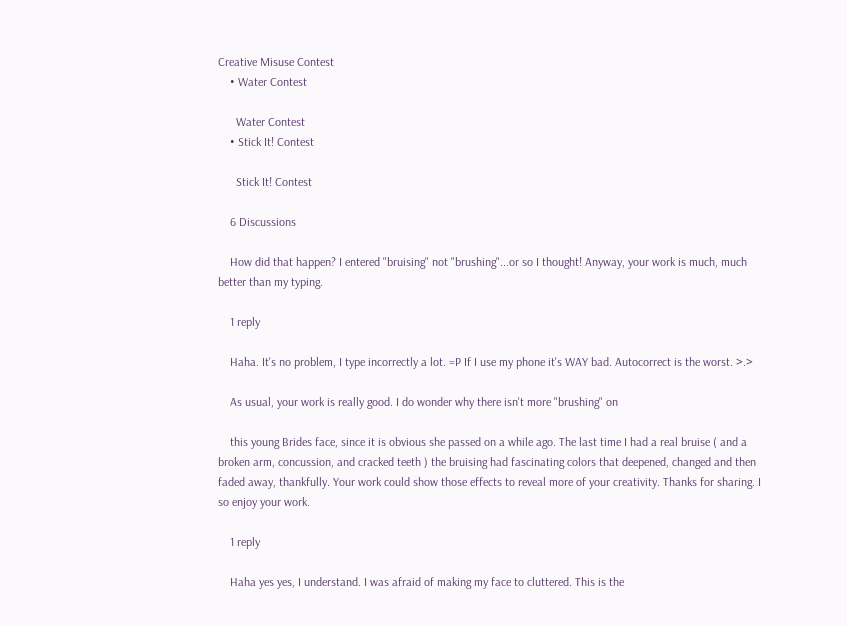Creative Misuse Contest
    • Water Contest

      Water Contest
    • Stick It! Contest

      Stick It! Contest

    6 Discussions

    How did that happen? I entered "bruising" not "brushing"...or so I thought! Anyway, your work is much, much better than my typing.

    1 reply

    Haha. It's no problem, I type incorrectly a lot. =P If I use my phone it's WAY bad. Autocorrect is the worst. >.>

    As usual, your work is really good. I do wonder why there isn't more "brushing" on

    this young Brides face, since it is obvious she passed on a while ago. The last time I had a real bruise ( and a broken arm, concussion, and cracked teeth ) the bruising had fascinating colors that deepened, changed and then faded away, thankfully. Your work could show those effects to reveal more of your creativity. Thanks for sharing. I so enjoy your work.

    1 reply

    Haha yes yes, I understand. I was afraid of making my face to cluttered. This is the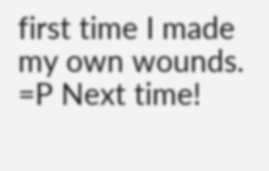first time I made my own wounds. =P Next time!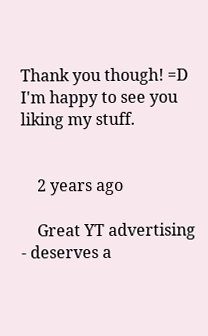Thank you though! =D I'm happy to see you liking my stuff.


    2 years ago

    Great YT advertising - deserves a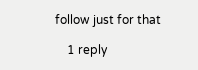follow just for that

    1 reply